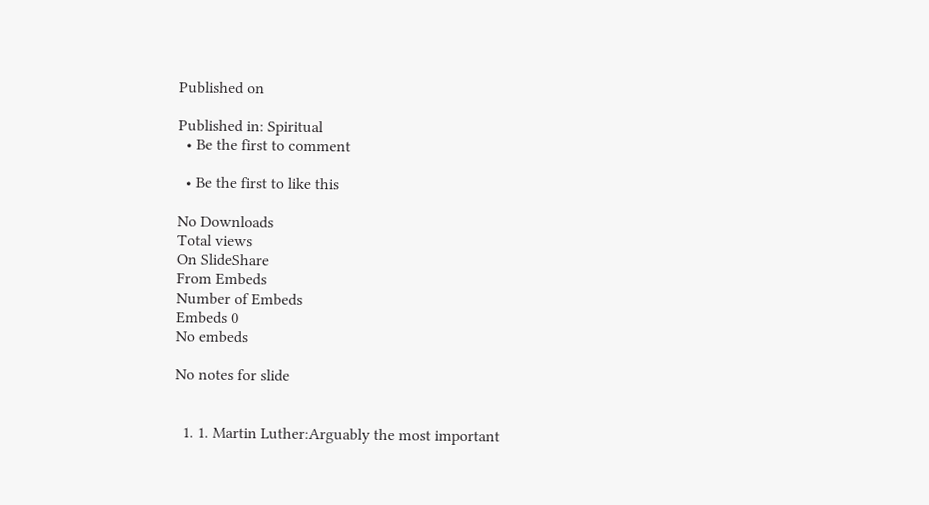Published on

Published in: Spiritual
  • Be the first to comment

  • Be the first to like this

No Downloads
Total views
On SlideShare
From Embeds
Number of Embeds
Embeds 0
No embeds

No notes for slide


  1. 1. Martin Luther:Arguably the most important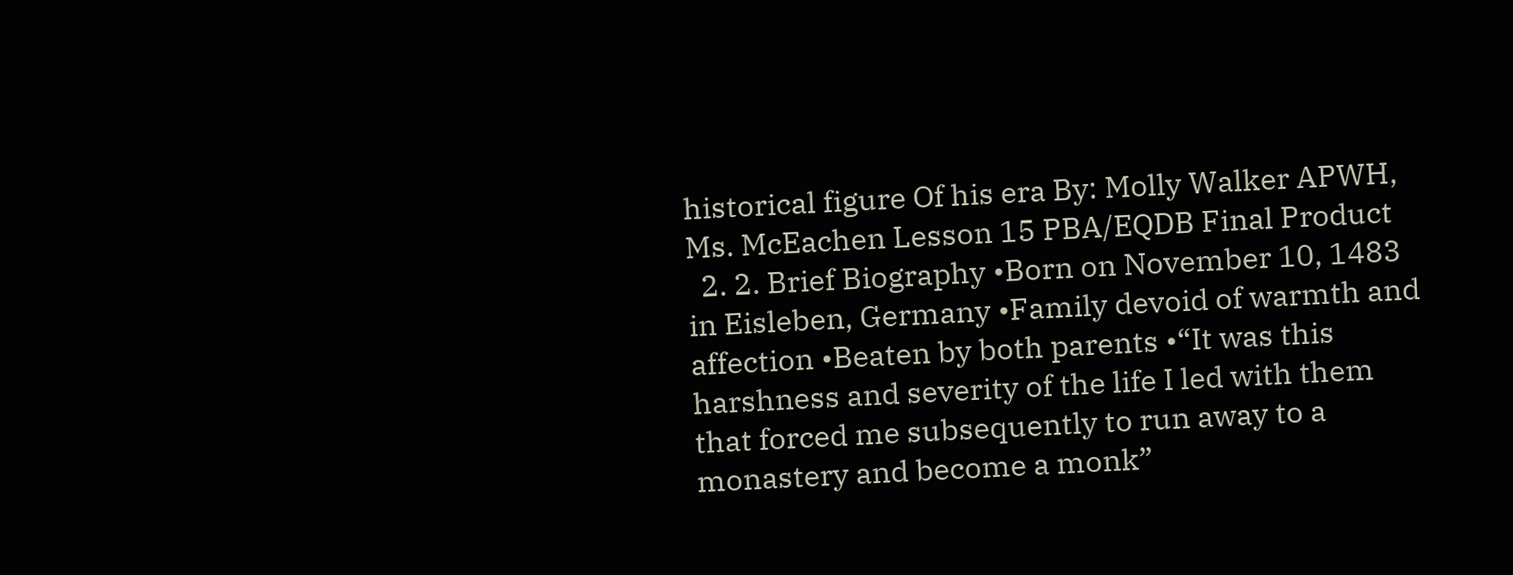historical figure Of his era By: Molly Walker APWH, Ms. McEachen Lesson 15 PBA/EQDB Final Product
  2. 2. Brief Biography •Born on November 10, 1483 in Eisleben, Germany •Family devoid of warmth and affection •Beaten by both parents •“It was this harshness and severity of the life I led with them that forced me subsequently to run away to a monastery and become a monk”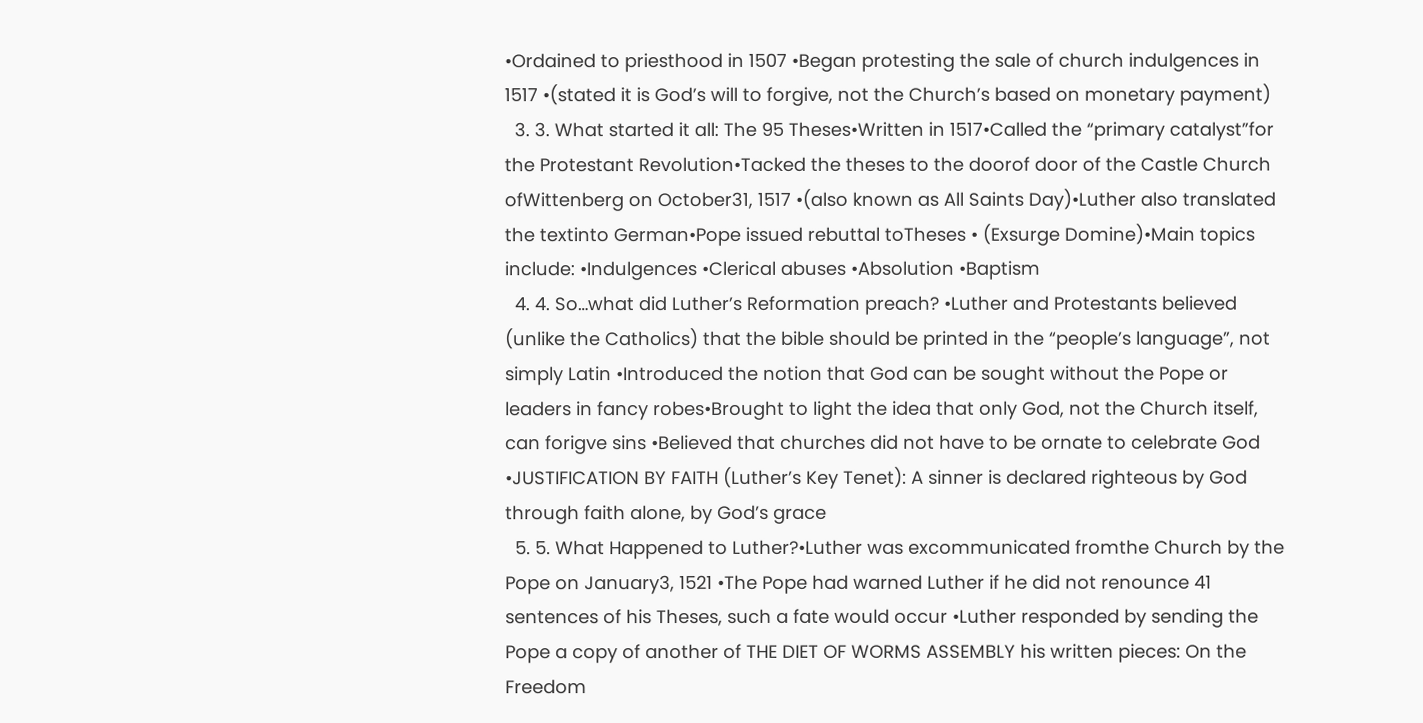•Ordained to priesthood in 1507 •Began protesting the sale of church indulgences in 1517 •(stated it is God’s will to forgive, not the Church’s based on monetary payment)
  3. 3. What started it all: The 95 Theses•Written in 1517•Called the “primary catalyst”for the Protestant Revolution•Tacked the theses to the doorof door of the Castle Church ofWittenberg on October31, 1517 •(also known as All Saints Day)•Luther also translated the textinto German•Pope issued rebuttal toTheses • (Exsurge Domine)•Main topics include: •Indulgences •Clerical abuses •Absolution •Baptism
  4. 4. So…what did Luther’s Reformation preach? •Luther and Protestants believed (unlike the Catholics) that the bible should be printed in the “people’s language”, not simply Latin •Introduced the notion that God can be sought without the Pope or leaders in fancy robes•Brought to light the idea that only God, not the Church itself, can forigve sins •Believed that churches did not have to be ornate to celebrate God •JUSTIFICATION BY FAITH (Luther’s Key Tenet): A sinner is declared righteous by God through faith alone, by God’s grace
  5. 5. What Happened to Luther?•Luther was excommunicated fromthe Church by the Pope on January3, 1521 •The Pope had warned Luther if he did not renounce 41 sentences of his Theses, such a fate would occur •Luther responded by sending the Pope a copy of another of THE DIET OF WORMS ASSEMBLY his written pieces: On the Freedom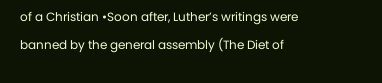of a Christian •Soon after, Luther’s writings were banned by the general assembly (The Diet of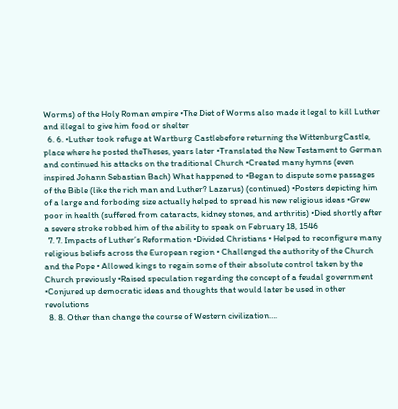Worms) of the Holy Roman empire •The Diet of Worms also made it legal to kill Luther and illegal to give him food or shelter
  6. 6. •Luther took refuge at Wartburg Castlebefore returning the WittenburgCastle, place where he posted theTheses, years later •Translated the New Testament to German and continued his attacks on the traditional Church •Created many hymns (even inspired Johann Sebastian Bach) What happened to •Began to dispute some passages of the Bible (like the rich man and Luther? Lazarus) (continued) •Posters depicting him of a large and forboding size actually helped to spread his new religious ideas •Grew poor in health (suffered from cataracts, kidney stones, and arthritis) •Died shortly after a severe stroke robbed him of the ability to speak on February 18, 1546
  7. 7. Impacts of Luther’s Reformation •Divided Christians • Helped to reconfigure many religious beliefs across the European region • Challenged the authority of the Church and the Pope • Allowed kings to regain some of their absolute control taken by the Church previously •Raised speculation regarding the concept of a feudal government •Conjured up democratic ideas and thoughts that would later be used in other revolutions
  8. 8. Other than change the course of Western civilization….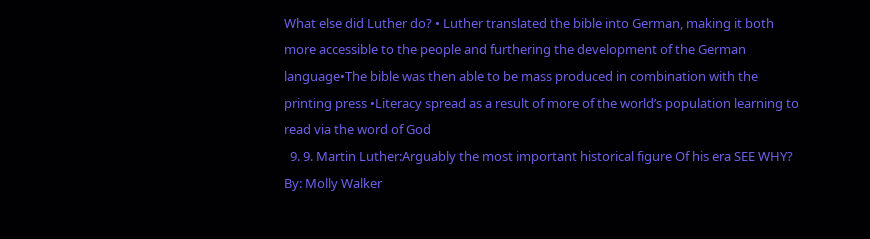What else did Luther do? • Luther translated the bible into German, making it both more accessible to the people and furthering the development of the German language•The bible was then able to be mass produced in combination with the printing press •Literacy spread as a result of more of the world’s population learning to read via the word of God
  9. 9. Martin Luther:Arguably the most important historical figure Of his era SEE WHY? By: Molly Walker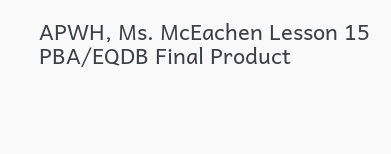APWH, Ms. McEachen Lesson 15 PBA/EQDB Final Product